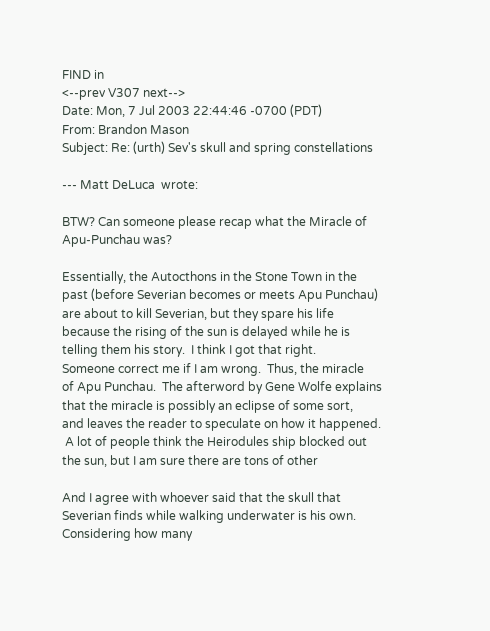FIND in
<--prev V307 next-->
Date: Mon, 7 Jul 2003 22:44:46 -0700 (PDT)
From: Brandon Mason
Subject: Re: (urth) Sev's skull and spring constellations

--- Matt DeLuca  wrote:

BTW? Can someone please recap what the Miracle of
Apu-Punchau was?

Essentially, the Autocthons in the Stone Town in the
past (before Severian becomes or meets Apu Punchau)
are about to kill Severian, but they spare his life
because the rising of the sun is delayed while he is
telling them his story.  I think I got that right.
Someone correct me if I am wrong.  Thus, the miracle
of Apu Punchau.  The afterword by Gene Wolfe explains
that the miracle is possibly an eclipse of some sort,
and leaves the reader to speculate on how it happened.
 A lot of people think the Heirodules ship blocked out
the sun, but I am sure there are tons of other

And I agree with whoever said that the skull that
Severian finds while walking underwater is his own.
Considering how many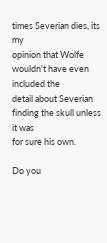times Severian dies, its my
opinion that Wolfe wouldn't have even included the
detail about Severian finding the skull unless it was
for sure his own.

Do you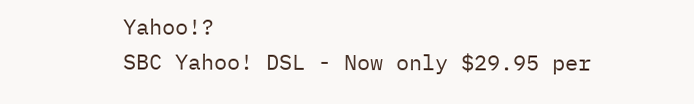Yahoo!?
SBC Yahoo! DSL - Now only $29.95 per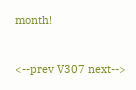month!


<--prev V307 next-->